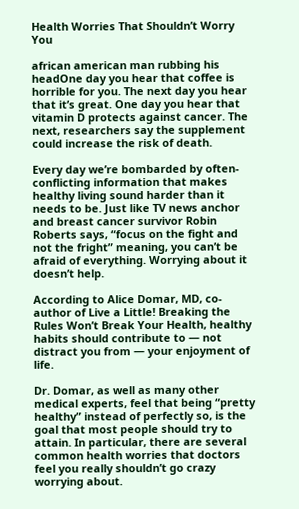Health Worries That Shouldn’t Worry You

african american man rubbing his headOne day you hear that coffee is horrible for you. The next day you hear that it’s great. One day you hear that vitamin D protects against cancer. The next, researchers say the supplement could increase the risk of death.

Every day we’re bombarded by often-conflicting information that makes healthy living sound harder than it needs to be. Just like TV news anchor and breast cancer survivor Robin Roberts says, “focus on the fight and not the fright” meaning, you can’t be afraid of everything. Worrying about it doesn’t help.

According to Alice Domar, MD, co-author of Live a Little! Breaking the Rules Won’t Break Your Health, healthy habits should contribute to — not distract you from — your enjoyment of life.

Dr. Domar, as well as many other medical experts, feel that being “pretty healthy” instead of perfectly so, is the goal that most people should try to attain. In particular, there are several common health worries that doctors feel you really shouldn’t go crazy worrying about.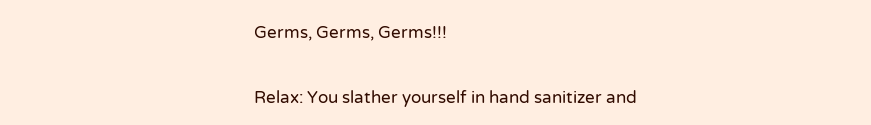Germs, Germs, Germs!!!

Relax: You slather yourself in hand sanitizer and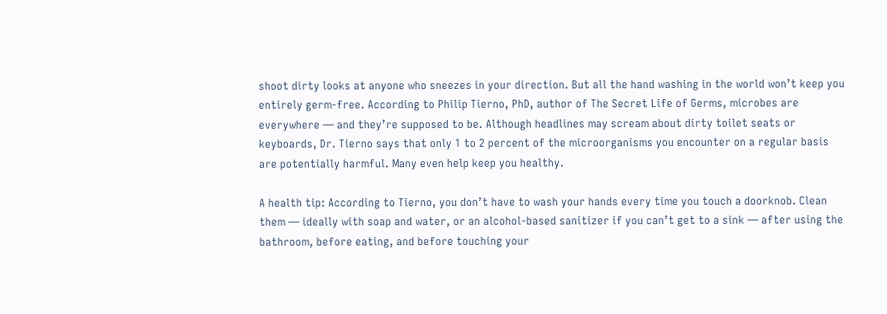shoot dirty looks at anyone who sneezes in your direction. But all the hand washing in the world won’t keep you entirely germ-free. According to Philip Tierno, PhD, author of The Secret Life of Germs, microbes are everywhere — and they’re supposed to be. Although headlines may scream about dirty toilet seats or keyboards, Dr. Tierno says that only 1 to 2 percent of the microorganisms you encounter on a regular basis are potentially harmful. Many even help keep you healthy.

A health tip: According to Tierno, you don’t have to wash your hands every time you touch a doorknob. Clean them — ideally with soap and water, or an alcohol-based sanitizer if you can’t get to a sink — after using the bathroom, before eating, and before touching your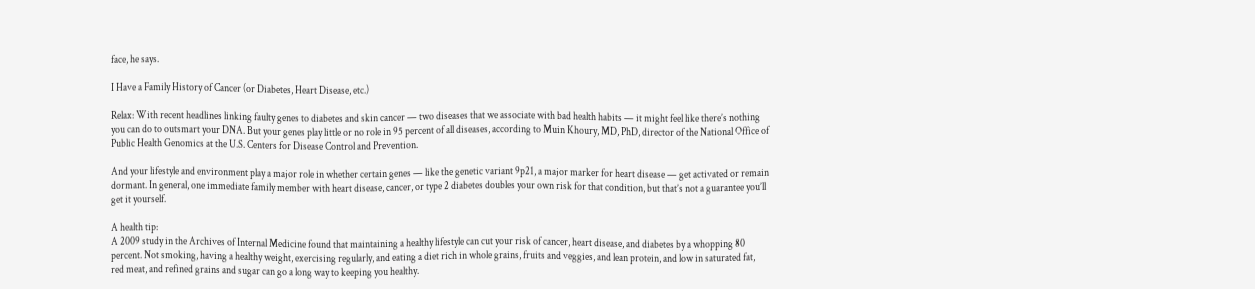face, he says.

I Have a Family History of Cancer (or Diabetes, Heart Disease, etc.)

Relax: With recent headlines linking faulty genes to diabetes and skin cancer — two diseases that we associate with bad health habits — it might feel like there’s nothing you can do to outsmart your DNA. But your genes play little or no role in 95 percent of all diseases, according to Muin Khoury, MD, PhD, director of the National Office of Public Health Genomics at the U.S. Centers for Disease Control and Prevention.

And your lifestyle and environment play a major role in whether certain genes — like the genetic variant 9p21, a major marker for heart disease — get activated or remain dormant. In general, one immediate family member with heart disease, cancer, or type 2 diabetes doubles your own risk for that condition, but that’s not a guarantee you’ll get it yourself.

A health tip:
A 2009 study in the Archives of Internal Medicine found that maintaining a healthy lifestyle can cut your risk of cancer, heart disease, and diabetes by a whopping 80 percent. Not smoking, having a healthy weight, exercising regularly, and eating a diet rich in whole grains, fruits and veggies, and lean protein, and low in saturated fat, red meat, and refined grains and sugar can go a long way to keeping you healthy.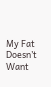My Fat Doesn’t Want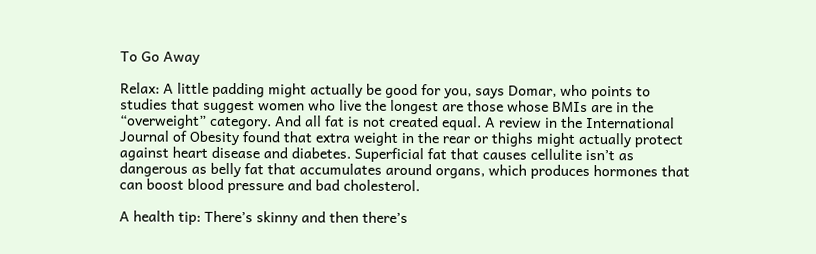To Go Away

Relax: A little padding might actually be good for you, says Domar, who points to studies that suggest women who live the longest are those whose BMIs are in the “overweight” category. And all fat is not created equal. A review in the International Journal of Obesity found that extra weight in the rear or thighs might actually protect against heart disease and diabetes. Superficial fat that causes cellulite isn’t as dangerous as belly fat that accumulates around organs, which produces hormones that can boost blood pressure and bad cholesterol.

A health tip: There’s skinny and then there’s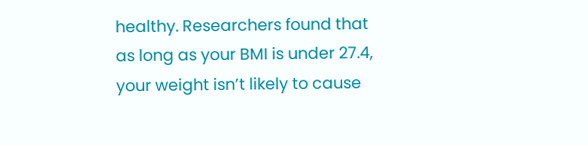healthy. Researchers found that as long as your BMI is under 27.4, your weight isn’t likely to cause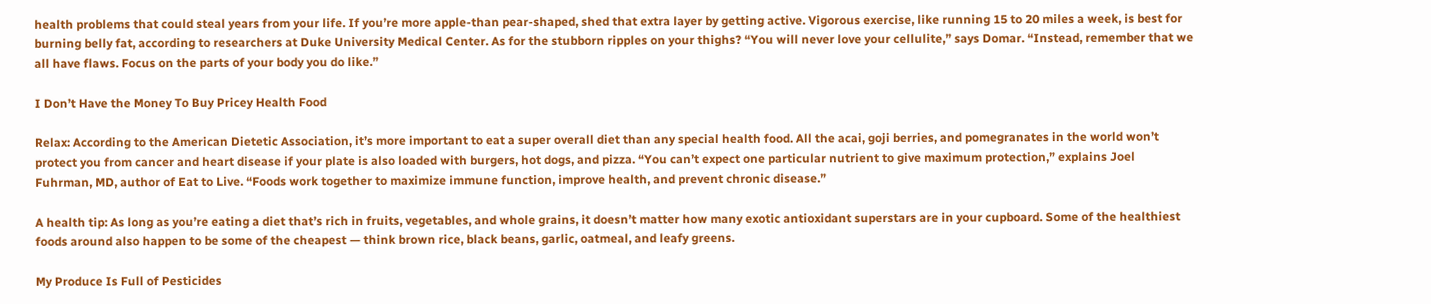health problems that could steal years from your life. If you’re more apple-than pear-shaped, shed that extra layer by getting active. Vigorous exercise, like running 15 to 20 miles a week, is best for burning belly fat, according to researchers at Duke University Medical Center. As for the stubborn ripples on your thighs? “You will never love your cellulite,” says Domar. “Instead, remember that we all have flaws. Focus on the parts of your body you do like.”

I Don’t Have the Money To Buy Pricey Health Food

Relax: According to the American Dietetic Association, it’s more important to eat a super overall diet than any special health food. All the acai, goji berries, and pomegranates in the world won’t protect you from cancer and heart disease if your plate is also loaded with burgers, hot dogs, and pizza. “You can’t expect one particular nutrient to give maximum protection,” explains Joel Fuhrman, MD, author of Eat to Live. “Foods work together to maximize immune function, improve health, and prevent chronic disease.”

A health tip: As long as you’re eating a diet that’s rich in fruits, vegetables, and whole grains, it doesn’t matter how many exotic antioxidant superstars are in your cupboard. Some of the healthiest foods around also happen to be some of the cheapest — think brown rice, black beans, garlic, oatmeal, and leafy greens.

My Produce Is Full of Pesticides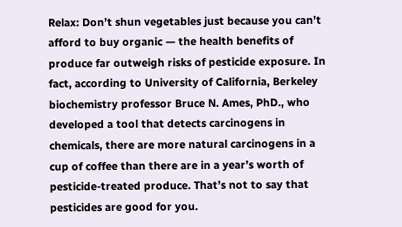Relax: Don’t shun vegetables just because you can’t afford to buy organic — the health benefits of produce far outweigh risks of pesticide exposure. In fact, according to University of California, Berkeley biochemistry professor Bruce N. Ames, PhD., who developed a tool that detects carcinogens in chemicals, there are more natural carcinogens in a cup of coffee than there are in a year’s worth of pesticide-treated produce. That’s not to say that pesticides are good for you.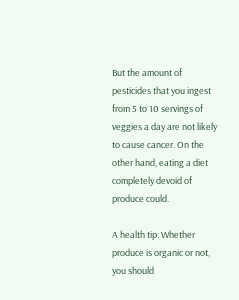But the amount of pesticides that you ingest from 5 to 10 servings of veggies a day are not likely to cause cancer. On the other hand, eating a diet completely devoid of produce could.

A health tip: Whether produce is organic or not, you should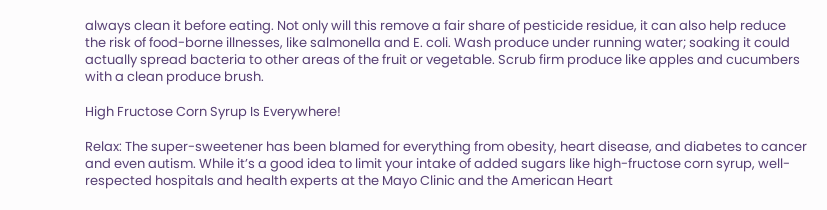always clean it before eating. Not only will this remove a fair share of pesticide residue, it can also help reduce the risk of food-borne illnesses, like salmonella and E. coli. Wash produce under running water; soaking it could actually spread bacteria to other areas of the fruit or vegetable. Scrub firm produce like apples and cucumbers with a clean produce brush.

High Fructose Corn Syrup Is Everywhere!

Relax: The super-sweetener has been blamed for everything from obesity, heart disease, and diabetes to cancer and even autism. While it’s a good idea to limit your intake of added sugars like high-fructose corn syrup, well-respected hospitals and health experts at the Mayo Clinic and the American Heart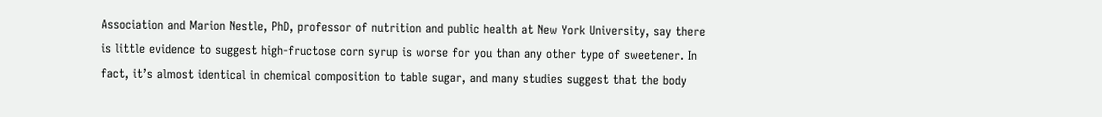Association and Marion Nestle, PhD, professor of nutrition and public health at New York University, say there is little evidence to suggest high-fructose corn syrup is worse for you than any other type of sweetener. In fact, it’s almost identical in chemical composition to table sugar, and many studies suggest that the body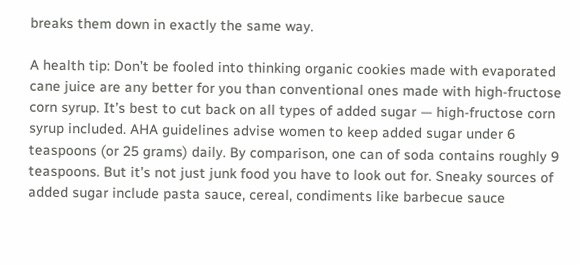breaks them down in exactly the same way.

A health tip: Don’t be fooled into thinking organic cookies made with evaporated cane juice are any better for you than conventional ones made with high-fructose corn syrup. It’s best to cut back on all types of added sugar — high-fructose corn syrup included. AHA guidelines advise women to keep added sugar under 6 teaspoons (or 25 grams) daily. By comparison, one can of soda contains roughly 9 teaspoons. But it’s not just junk food you have to look out for. Sneaky sources of added sugar include pasta sauce, cereal, condiments like barbecue sauce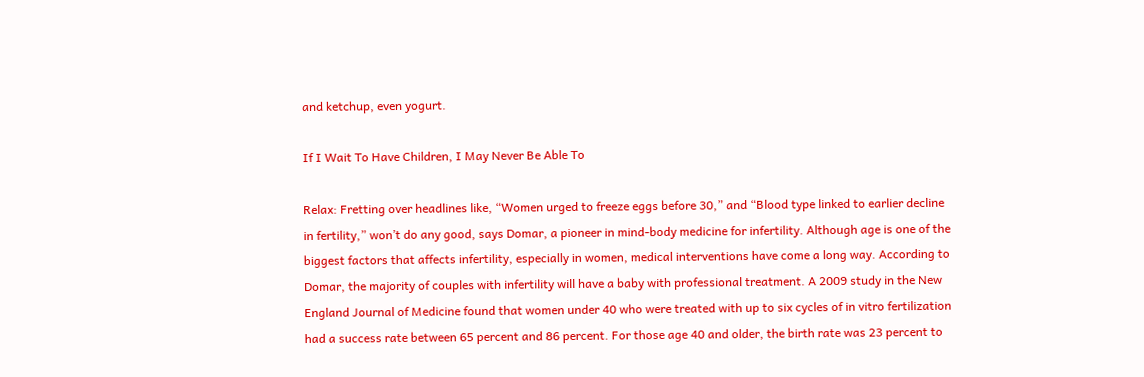and ketchup, even yogurt.

If I Wait To Have Children, I May Never Be Able To

Relax: Fretting over headlines like, “Women urged to freeze eggs before 30,” and “Blood type linked to earlier decline in fertility,” won’t do any good, says Domar, a pioneer in mind-body medicine for infertility. Although age is one of the biggest factors that affects infertility, especially in women, medical interventions have come a long way. According to Domar, the majority of couples with infertility will have a baby with professional treatment. A 2009 study in the New England Journal of Medicine found that women under 40 who were treated with up to six cycles of in vitro fertilization had a success rate between 65 percent and 86 percent. For those age 40 and older, the birth rate was 23 percent to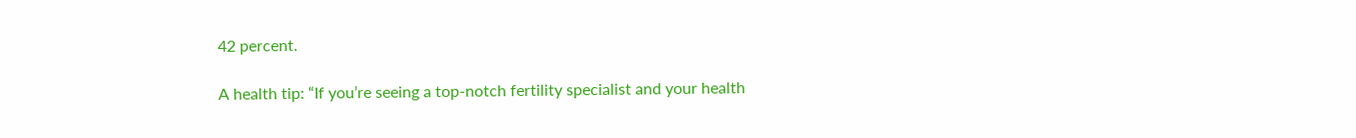42 percent.

A health tip: “If you’re seeing a top-notch fertility specialist and your health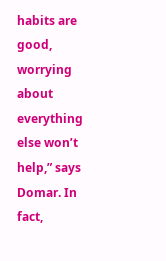habits are good, worrying about everything else won’t help,” says Domar. In fact,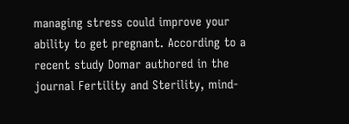managing stress could improve your ability to get pregnant. According to a recent study Domar authored in the journal Fertility and Sterility, mind-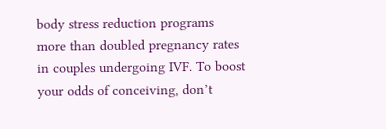body stress reduction programs more than doubled pregnancy rates in couples undergoing IVF. To boost your odds of conceiving, don’t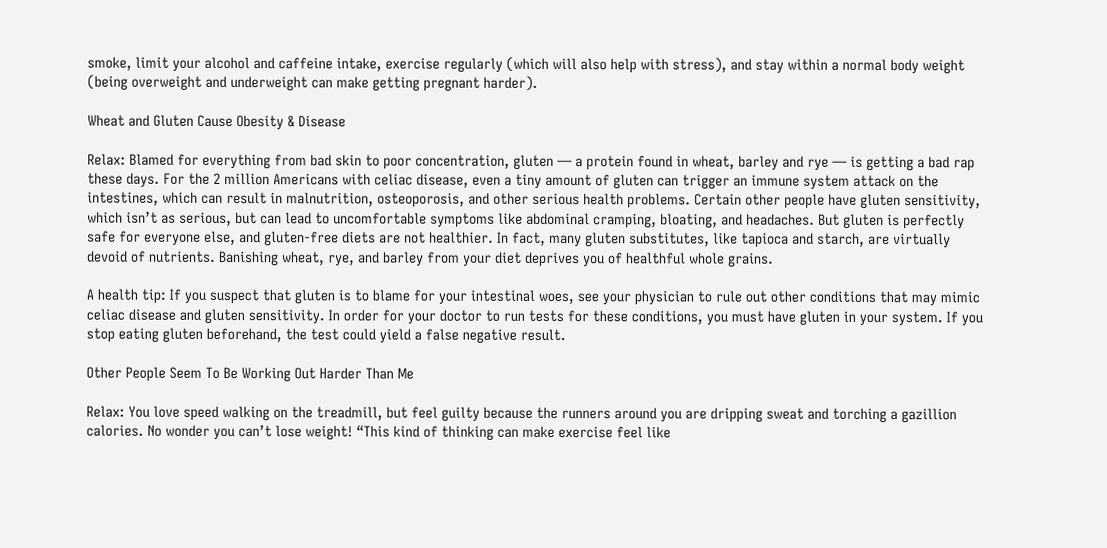smoke, limit your alcohol and caffeine intake, exercise regularly (which will also help with stress), and stay within a normal body weight (being overweight and underweight can make getting pregnant harder).

Wheat and Gluten Cause Obesity & Disease

Relax: Blamed for everything from bad skin to poor concentration, gluten — a protein found in wheat, barley and rye — is getting a bad rap these days. For the 2 million Americans with celiac disease, even a tiny amount of gluten can trigger an immune system attack on the intestines, which can result in malnutrition, osteoporosis, and other serious health problems. Certain other people have gluten sensitivity, which isn’t as serious, but can lead to uncomfortable symptoms like abdominal cramping, bloating, and headaches. But gluten is perfectly safe for everyone else, and gluten-free diets are not healthier. In fact, many gluten substitutes, like tapioca and starch, are virtually devoid of nutrients. Banishing wheat, rye, and barley from your diet deprives you of healthful whole grains.

A health tip: If you suspect that gluten is to blame for your intestinal woes, see your physician to rule out other conditions that may mimic celiac disease and gluten sensitivity. In order for your doctor to run tests for these conditions, you must have gluten in your system. If you stop eating gluten beforehand, the test could yield a false negative result.

Other People Seem To Be Working Out Harder Than Me

Relax: You love speed walking on the treadmill, but feel guilty because the runners around you are dripping sweat and torching a gazillion calories. No wonder you can’t lose weight! “This kind of thinking can make exercise feel like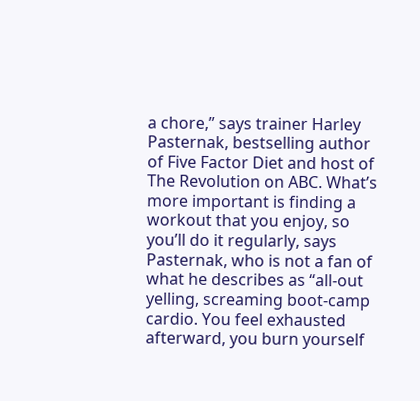a chore,” says trainer Harley Pasternak, bestselling author of Five Factor Diet and host of The Revolution on ABC. What’s more important is finding a workout that you enjoy, so you’ll do it regularly, says Pasternak, who is not a fan of what he describes as “all-out yelling, screaming boot-camp cardio. You feel exhausted afterward, you burn yourself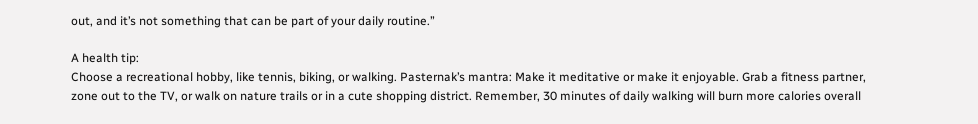out, and it’s not something that can be part of your daily routine.”

A health tip:
Choose a recreational hobby, like tennis, biking, or walking. Pasternak’s mantra: Make it meditative or make it enjoyable. Grab a fitness partner, zone out to the TV, or walk on nature trails or in a cute shopping district. Remember, 30 minutes of daily walking will burn more calories overall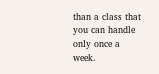than a class that you can handle only once a week.